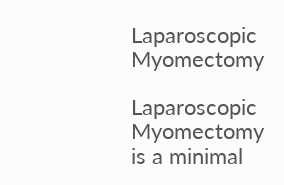Laparoscopic Myomectomy

Laparoscopic Myomectomy is a minimal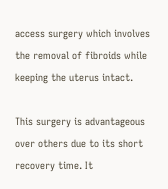access surgery which involves the removal of fibroids while keeping the uterus intact.

This surgery is advantageous over others due to its short recovery time. It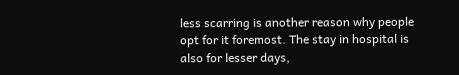less scarring is another reason why people opt for it foremost. The stay in hospital is also for lesser days,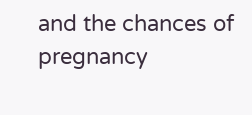and the chances of pregnancy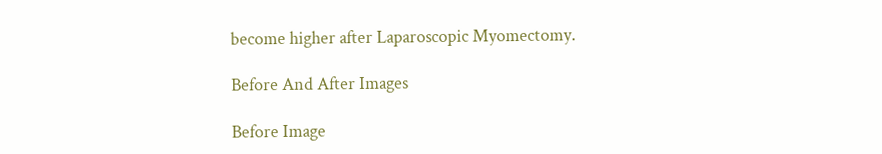become higher after Laparoscopic Myomectomy.

Before And After Images

Before Image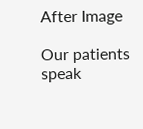After Image

Our patients speak